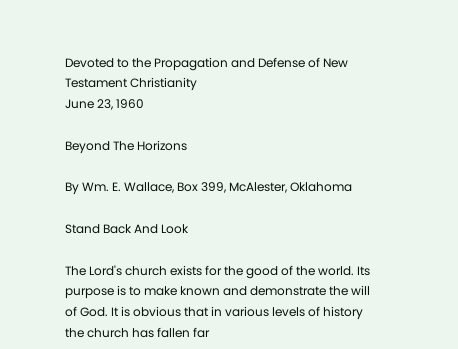Devoted to the Propagation and Defense of New Testament Christianity
June 23, 1960

Beyond The Horizons

By Wm. E. Wallace, Box 399, McAlester, Oklahoma

Stand Back And Look

The Lord's church exists for the good of the world. Its purpose is to make known and demonstrate the will of God. It is obvious that in various levels of history the church has fallen far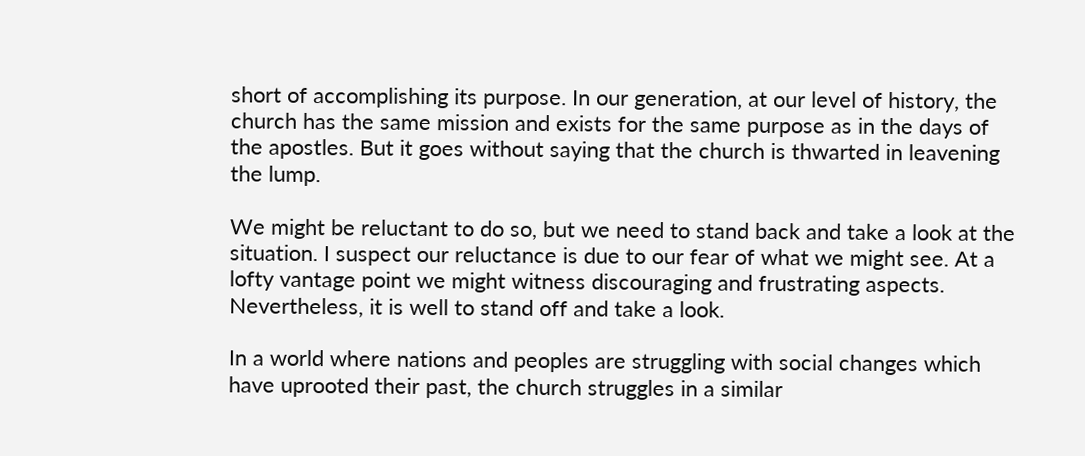short of accomplishing its purpose. In our generation, at our level of history, the church has the same mission and exists for the same purpose as in the days of the apostles. But it goes without saying that the church is thwarted in leavening the lump.

We might be reluctant to do so, but we need to stand back and take a look at the situation. I suspect our reluctance is due to our fear of what we might see. At a lofty vantage point we might witness discouraging and frustrating aspects. Nevertheless, it is well to stand off and take a look.

In a world where nations and peoples are struggling with social changes which have uprooted their past, the church struggles in a similar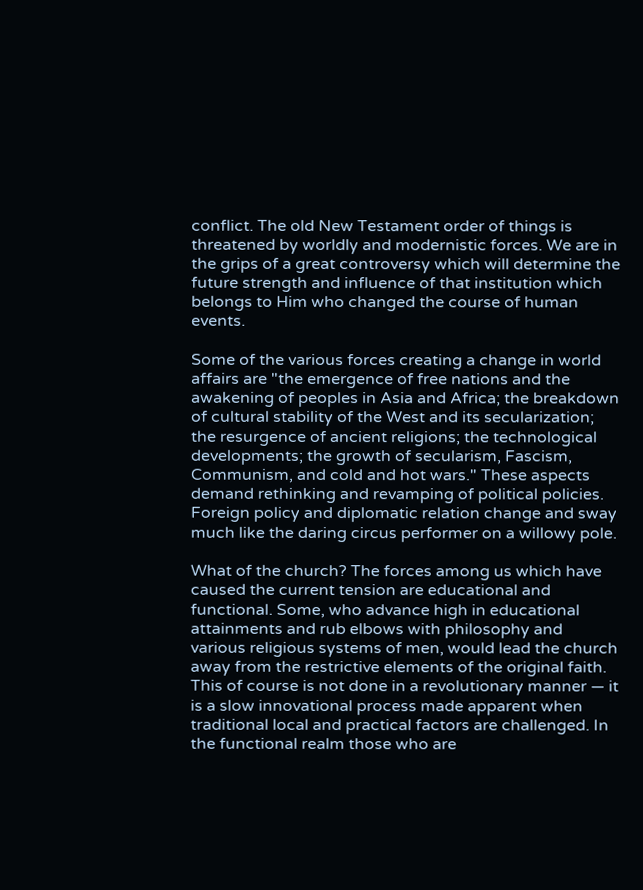conflict. The old New Testament order of things is threatened by worldly and modernistic forces. We are in the grips of a great controversy which will determine the future strength and influence of that institution which belongs to Him who changed the course of human events.

Some of the various forces creating a change in world affairs are "the emergence of free nations and the awakening of peoples in Asia and Africa; the breakdown of cultural stability of the West and its secularization; the resurgence of ancient religions; the technological developments; the growth of secularism, Fascism, Communism, and cold and hot wars." These aspects demand rethinking and revamping of political policies. Foreign policy and diplomatic relation change and sway much like the daring circus performer on a willowy pole.

What of the church? The forces among us which have caused the current tension are educational and functional. Some, who advance high in educational attainments and rub elbows with philosophy and various religious systems of men, would lead the church away from the restrictive elements of the original faith. This of course is not done in a revolutionary manner — it is a slow innovational process made apparent when traditional local and practical factors are challenged. In the functional realm those who are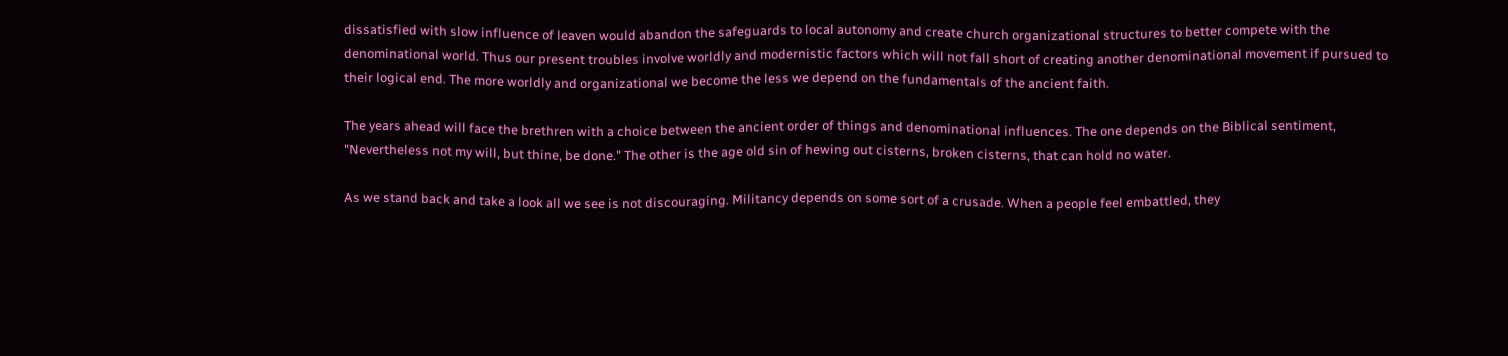dissatisfied with slow influence of leaven would abandon the safeguards to local autonomy and create church organizational structures to better compete with the denominational world. Thus our present troubles involve worldly and modernistic factors which will not fall short of creating another denominational movement if pursued to their logical end. The more worldly and organizational we become the less we depend on the fundamentals of the ancient faith.

The years ahead will face the brethren with a choice between the ancient order of things and denominational influences. The one depends on the Biblical sentiment, "Nevertheless not my will, but thine, be done." The other is the age old sin of hewing out cisterns, broken cisterns, that can hold no water.

As we stand back and take a look all we see is not discouraging. Militancy depends on some sort of a crusade. When a people feel embattled, they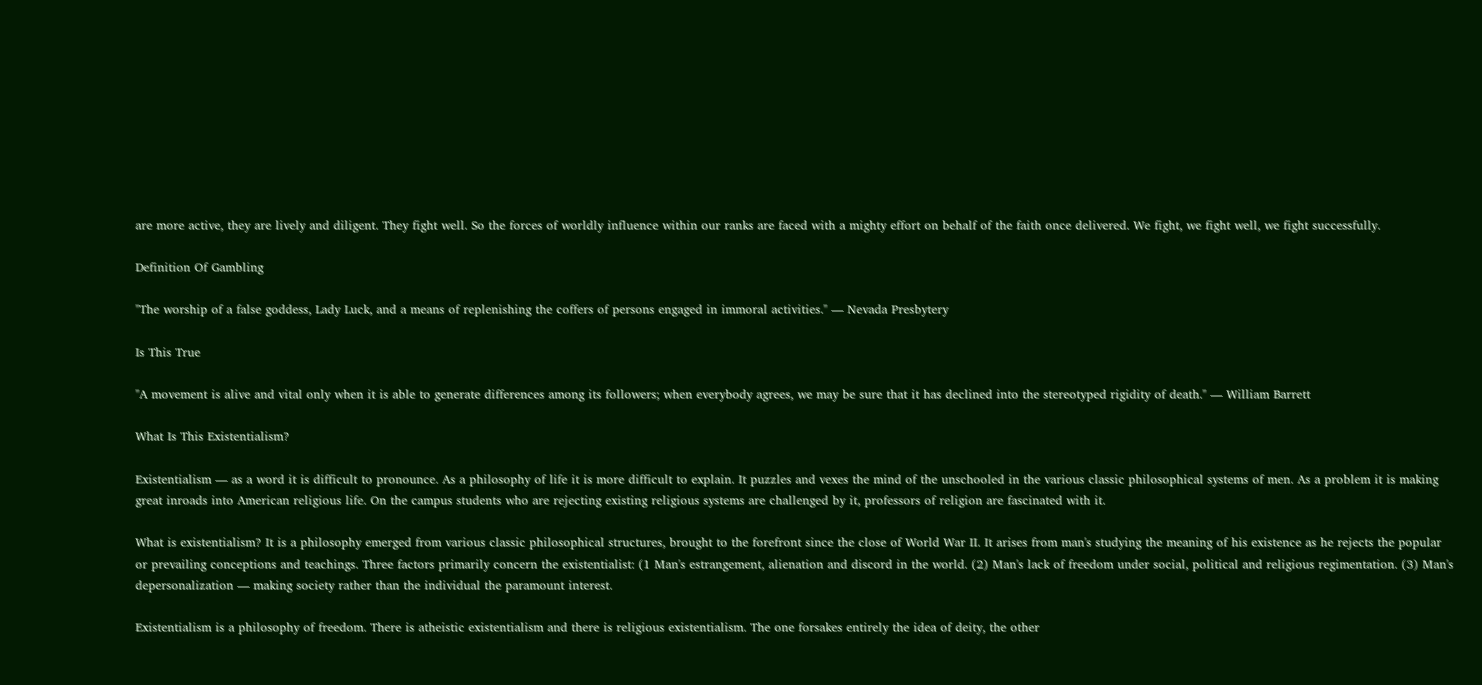are more active, they are lively and diligent. They fight well. So the forces of worldly influence within our ranks are faced with a mighty effort on behalf of the faith once delivered. We fight, we fight well, we fight successfully.

Definition Of Gambling

"The worship of a false goddess, Lady Luck, and a means of replenishing the coffers of persons engaged in immoral activities." — Nevada Presbytery

Is This True

"A movement is alive and vital only when it is able to generate differences among its followers; when everybody agrees, we may be sure that it has declined into the stereotyped rigidity of death." — William Barrett

What Is This Existentialism?

Existentialism — as a word it is difficult to pronounce. As a philosophy of life it is more difficult to explain. It puzzles and vexes the mind of the unschooled in the various classic philosophical systems of men. As a problem it is making great inroads into American religious life. On the campus students who are rejecting existing religious systems are challenged by it, professors of religion are fascinated with it.

What is existentialism? It is a philosophy emerged from various classic philosophical structures, brought to the forefront since the close of World War II. It arises from man's studying the meaning of his existence as he rejects the popular or prevailing conceptions and teachings. Three factors primarily concern the existentialist: (1 Man's estrangement, alienation and discord in the world. (2) Man's lack of freedom under social, political and religious regimentation. (3) Man's depersonalization — making society rather than the individual the paramount interest.

Existentialism is a philosophy of freedom. There is atheistic existentialism and there is religious existentialism. The one forsakes entirely the idea of deity, the other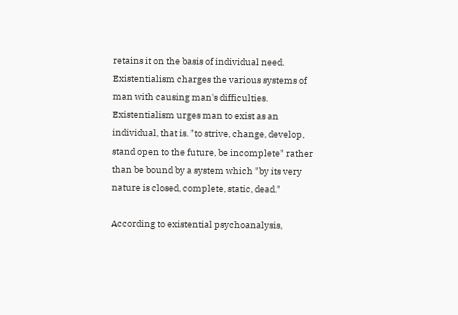retains it on the basis of individual need. Existentialism charges the various systems of man with causing man's difficulties. Existentialism urges man to exist as an individual, that is. "to strive, change, develop, stand open to the future, be incomplete" rather than be bound by a system which "by its very nature is closed, complete, static, dead."

According to existential psychoanalysis,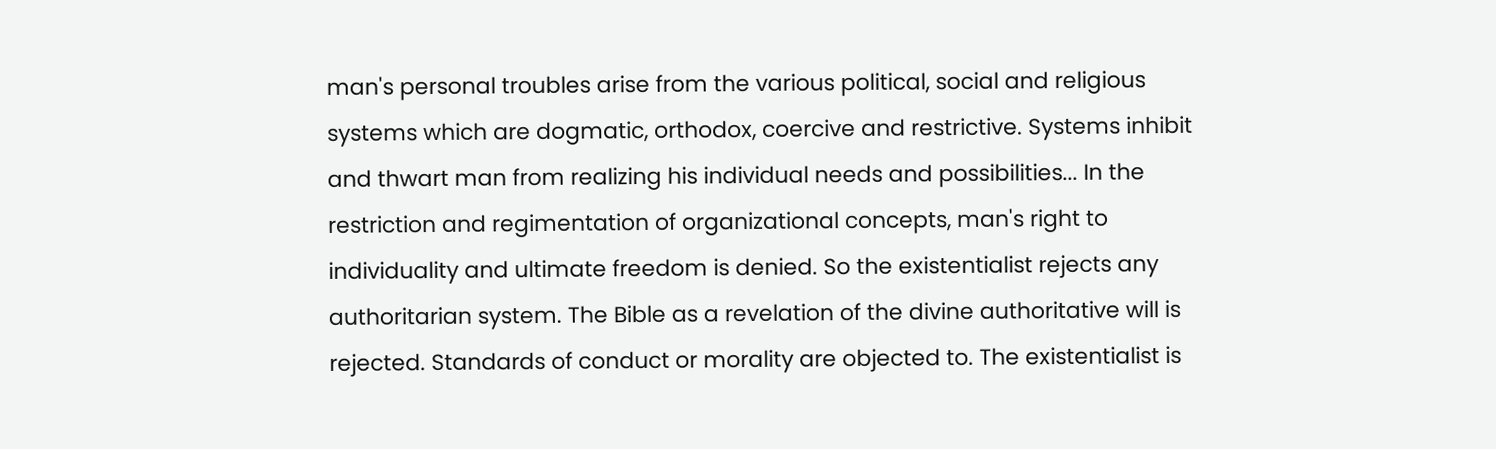man's personal troubles arise from the various political, social and religious systems which are dogmatic, orthodox, coercive and restrictive. Systems inhibit and thwart man from realizing his individual needs and possibilities... In the restriction and regimentation of organizational concepts, man's right to individuality and ultimate freedom is denied. So the existentialist rejects any authoritarian system. The Bible as a revelation of the divine authoritative will is rejected. Standards of conduct or morality are objected to. The existentialist is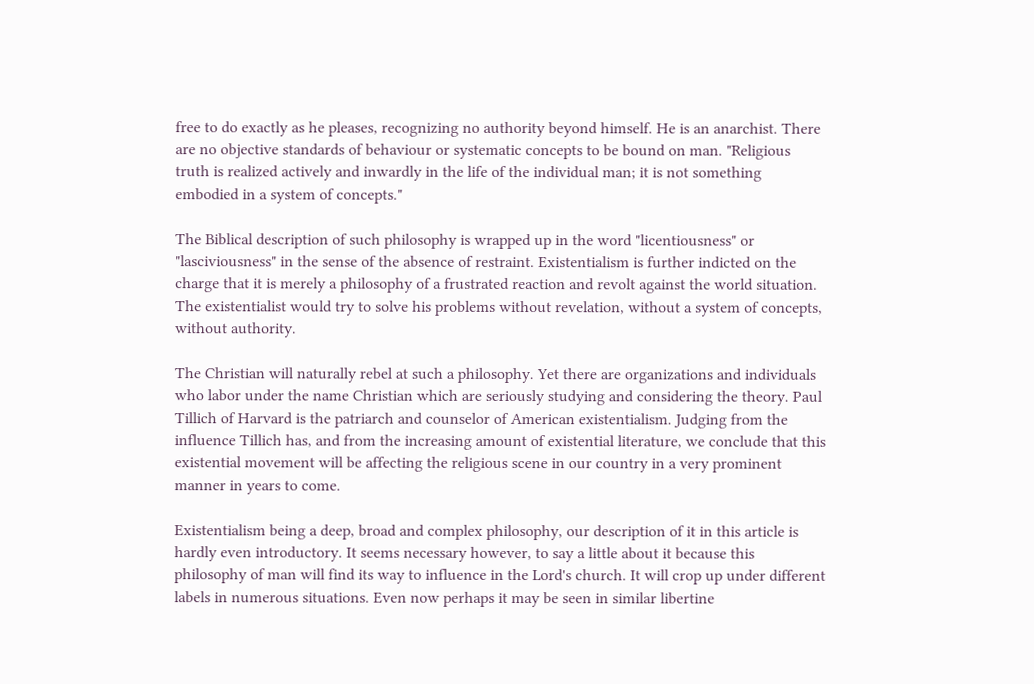free to do exactly as he pleases, recognizing no authority beyond himself. He is an anarchist. There are no objective standards of behaviour or systematic concepts to be bound on man. "Religious truth is realized actively and inwardly in the life of the individual man; it is not something embodied in a system of concepts."

The Biblical description of such philosophy is wrapped up in the word "licentiousness" or "lasciviousness" in the sense of the absence of restraint. Existentialism is further indicted on the charge that it is merely a philosophy of a frustrated reaction and revolt against the world situation. The existentialist would try to solve his problems without revelation, without a system of concepts, without authority.

The Christian will naturally rebel at such a philosophy. Yet there are organizations and individuals who labor under the name Christian which are seriously studying and considering the theory. Paul Tillich of Harvard is the patriarch and counselor of American existentialism. Judging from the influence Tillich has, and from the increasing amount of existential literature, we conclude that this existential movement will be affecting the religious scene in our country in a very prominent manner in years to come.

Existentialism being a deep, broad and complex philosophy, our description of it in this article is hardly even introductory. It seems necessary however, to say a little about it because this philosophy of man will find its way to influence in the Lord's church. It will crop up under different labels in numerous situations. Even now perhaps it may be seen in similar libertine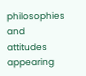philosophies and attitudes appearing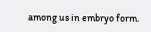among us in embryo form.